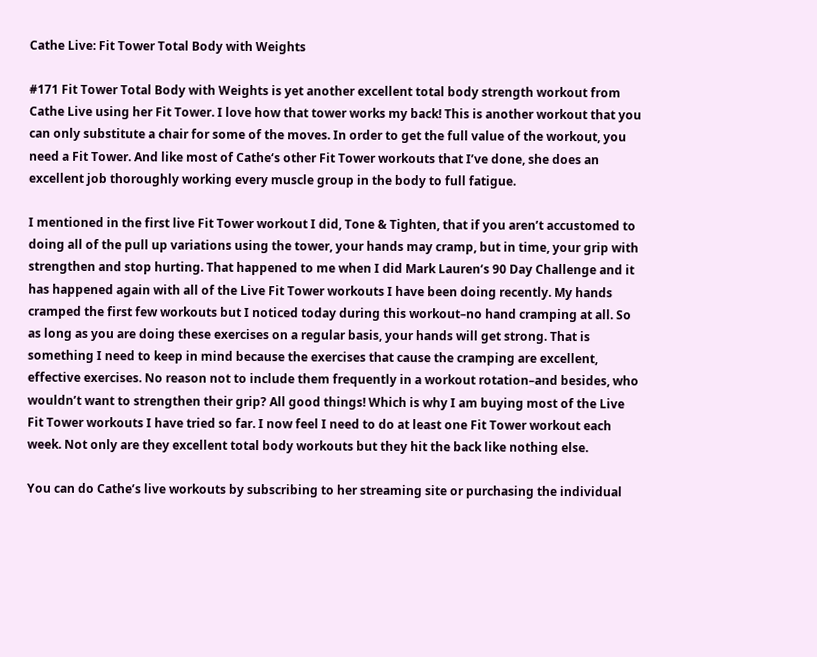Cathe Live: Fit Tower Total Body with Weights

#171 Fit Tower Total Body with Weights is yet another excellent total body strength workout from Cathe Live using her Fit Tower. I love how that tower works my back! This is another workout that you can only substitute a chair for some of the moves. In order to get the full value of the workout, you need a Fit Tower. And like most of Cathe‘s other Fit Tower workouts that I’ve done, she does an excellent job thoroughly working every muscle group in the body to full fatigue.

I mentioned in the first live Fit Tower workout I did, Tone & Tighten, that if you aren’t accustomed to doing all of the pull up variations using the tower, your hands may cramp, but in time, your grip with strengthen and stop hurting. That happened to me when I did Mark Lauren‘s 90 Day Challenge and it has happened again with all of the Live Fit Tower workouts I have been doing recently. My hands cramped the first few workouts but I noticed today during this workout–no hand cramping at all. So as long as you are doing these exercises on a regular basis, your hands will get strong. That is something I need to keep in mind because the exercises that cause the cramping are excellent, effective exercises. No reason not to include them frequently in a workout rotation–and besides, who wouldn’t want to strengthen their grip? All good things! Which is why I am buying most of the Live Fit Tower workouts I have tried so far. I now feel I need to do at least one Fit Tower workout each week. Not only are they excellent total body workouts but they hit the back like nothing else.

You can do Cathe’s live workouts by subscribing to her streaming site or purchasing the individual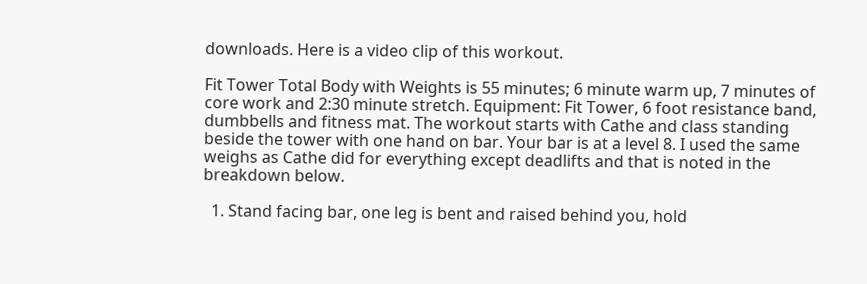downloads. Here is a video clip of this workout.

Fit Tower Total Body with Weights is 55 minutes; 6 minute warm up, 7 minutes of core work and 2:30 minute stretch. Equipment: Fit Tower, 6 foot resistance band, dumbbells and fitness mat. The workout starts with Cathe and class standing beside the tower with one hand on bar. Your bar is at a level 8. I used the same weighs as Cathe did for everything except deadlifts and that is noted in the breakdown below.

  1. Stand facing bar, one leg is bent and raised behind you, hold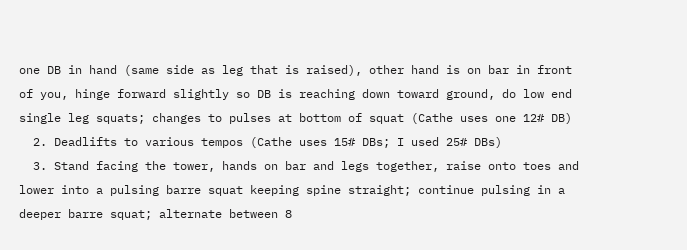one DB in hand (same side as leg that is raised), other hand is on bar in front of you, hinge forward slightly so DB is reaching down toward ground, do low end single leg squats; changes to pulses at bottom of squat (Cathe uses one 12# DB)
  2. Deadlifts to various tempos (Cathe uses 15# DBs; I used 25# DBs)
  3. Stand facing the tower, hands on bar and legs together, raise onto toes and lower into a pulsing barre squat keeping spine straight; continue pulsing in a deeper barre squat; alternate between 8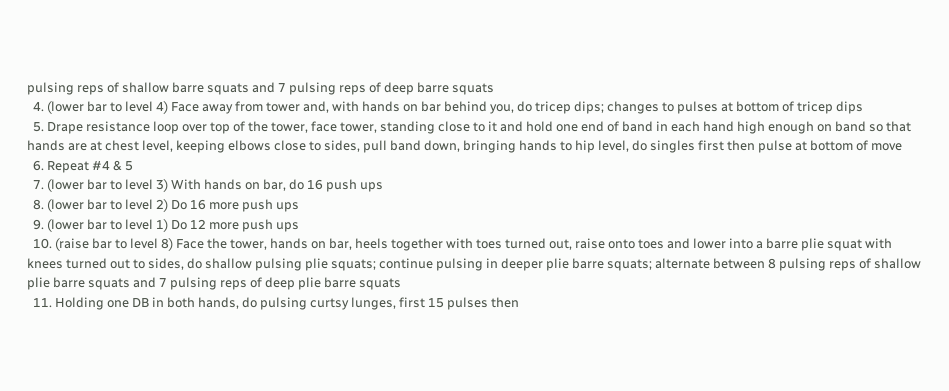pulsing reps of shallow barre squats and 7 pulsing reps of deep barre squats
  4. (lower bar to level 4) Face away from tower and, with hands on bar behind you, do tricep dips; changes to pulses at bottom of tricep dips
  5. Drape resistance loop over top of the tower, face tower, standing close to it and hold one end of band in each hand high enough on band so that hands are at chest level, keeping elbows close to sides, pull band down, bringing hands to hip level, do singles first then pulse at bottom of move
  6. Repeat #4 & 5
  7. (lower bar to level 3) With hands on bar, do 16 push ups
  8. (lower bar to level 2) Do 16 more push ups
  9. (lower bar to level 1) Do 12 more push ups
  10. (raise bar to level 8) Face the tower, hands on bar, heels together with toes turned out, raise onto toes and lower into a barre plie squat with knees turned out to sides, do shallow pulsing plie squats; continue pulsing in deeper plie barre squats; alternate between 8 pulsing reps of shallow plie barre squats and 7 pulsing reps of deep plie barre squats
  11. Holding one DB in both hands, do pulsing curtsy lunges, first 15 pulses then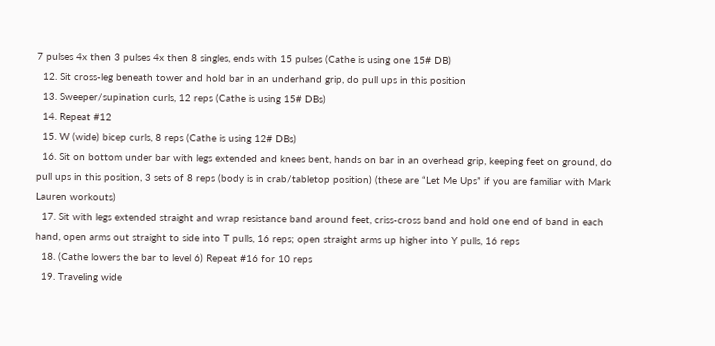7 pulses 4x then 3 pulses 4x then 8 singles, ends with 15 pulses (Cathe is using one 15# DB)
  12. Sit cross-leg beneath tower and hold bar in an underhand grip, do pull ups in this position
  13. Sweeper/supination curls, 12 reps (Cathe is using 15# DBs)
  14. Repeat #12
  15. W (wide) bicep curls, 8 reps (Cathe is using 12# DBs)
  16. Sit on bottom under bar with legs extended and knees bent, hands on bar in an overhead grip, keeping feet on ground, do pull ups in this position, 3 sets of 8 reps (body is in crab/tabletop position) (these are “Let Me Ups” if you are familiar with Mark Lauren workouts)
  17. Sit with legs extended straight and wrap resistance band around feet, criss-cross band and hold one end of band in each hand, open arms out straight to side into T pulls, 16 reps; open straight arms up higher into Y pulls, 16 reps
  18. (Cathe lowers the bar to level 6) Repeat #16 for 10 reps
  19. Traveling wide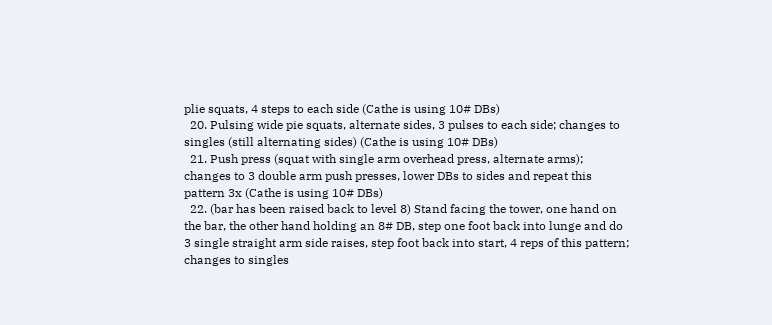plie squats, 4 steps to each side (Cathe is using 10# DBs)
  20. Pulsing wide pie squats, alternate sides, 3 pulses to each side; changes to singles (still alternating sides) (Cathe is using 10# DBs)
  21. Push press (squat with single arm overhead press, alternate arms); changes to 3 double arm push presses, lower DBs to sides and repeat this pattern 3x (Cathe is using 10# DBs)
  22. (bar has been raised back to level 8) Stand facing the tower, one hand on the bar, the other hand holding an 8# DB, step one foot back into lunge and do 3 single straight arm side raises, step foot back into start, 4 reps of this pattern; changes to singles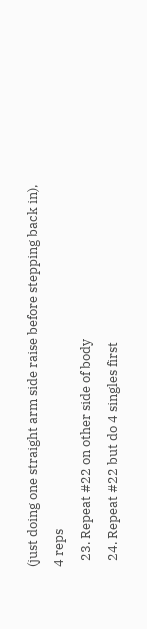(just doing one straight arm side raise before stepping back in), 4 reps
  23. Repeat #22 on other side of body
  24. Repeat #22 but do 4 singles first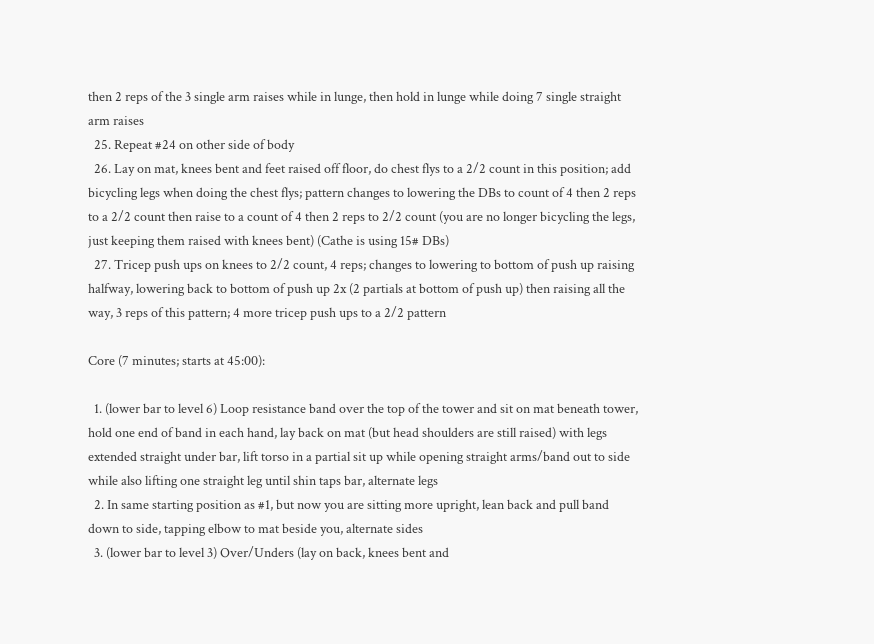then 2 reps of the 3 single arm raises while in lunge, then hold in lunge while doing 7 single straight arm raises
  25. Repeat #24 on other side of body
  26. Lay on mat, knees bent and feet raised off floor, do chest flys to a 2/2 count in this position; add bicycling legs when doing the chest flys; pattern changes to lowering the DBs to count of 4 then 2 reps to a 2/2 count then raise to a count of 4 then 2 reps to 2/2 count (you are no longer bicycling the legs, just keeping them raised with knees bent) (Cathe is using 15# DBs)
  27. Tricep push ups on knees to 2/2 count, 4 reps; changes to lowering to bottom of push up raising halfway, lowering back to bottom of push up 2x (2 partials at bottom of push up) then raising all the way, 3 reps of this pattern; 4 more tricep push ups to a 2/2 pattern

Core (7 minutes; starts at 45:00):

  1. (lower bar to level 6) Loop resistance band over the top of the tower and sit on mat beneath tower, hold one end of band in each hand, lay back on mat (but head shoulders are still raised) with legs extended straight under bar, lift torso in a partial sit up while opening straight arms/band out to side while also lifting one straight leg until shin taps bar, alternate legs
  2. In same starting position as #1, but now you are sitting more upright, lean back and pull band down to side, tapping elbow to mat beside you, alternate sides
  3. (lower bar to level 3) Over/Unders (lay on back, knees bent and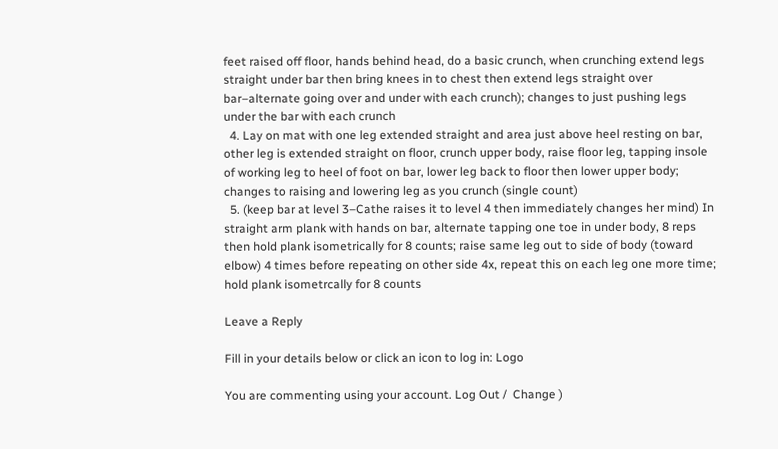feet raised off floor, hands behind head, do a basic crunch, when crunching extend legs straight under bar then bring knees in to chest then extend legs straight over bar–alternate going over and under with each crunch); changes to just pushing legs under the bar with each crunch
  4. Lay on mat with one leg extended straight and area just above heel resting on bar, other leg is extended straight on floor, crunch upper body, raise floor leg, tapping insole of working leg to heel of foot on bar, lower leg back to floor then lower upper body; changes to raising and lowering leg as you crunch (single count)
  5. (keep bar at level 3–Cathe raises it to level 4 then immediately changes her mind) In straight arm plank with hands on bar, alternate tapping one toe in under body, 8 reps then hold plank isometrically for 8 counts; raise same leg out to side of body (toward elbow) 4 times before repeating on other side 4x, repeat this on each leg one more time; hold plank isometrcally for 8 counts

Leave a Reply

Fill in your details below or click an icon to log in: Logo

You are commenting using your account. Log Out /  Change )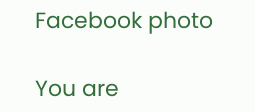Facebook photo

You are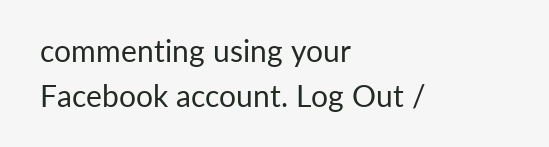commenting using your Facebook account. Log Out /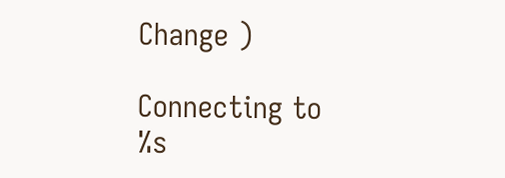Change )

Connecting to %s